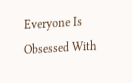Everyone Is Obsessed With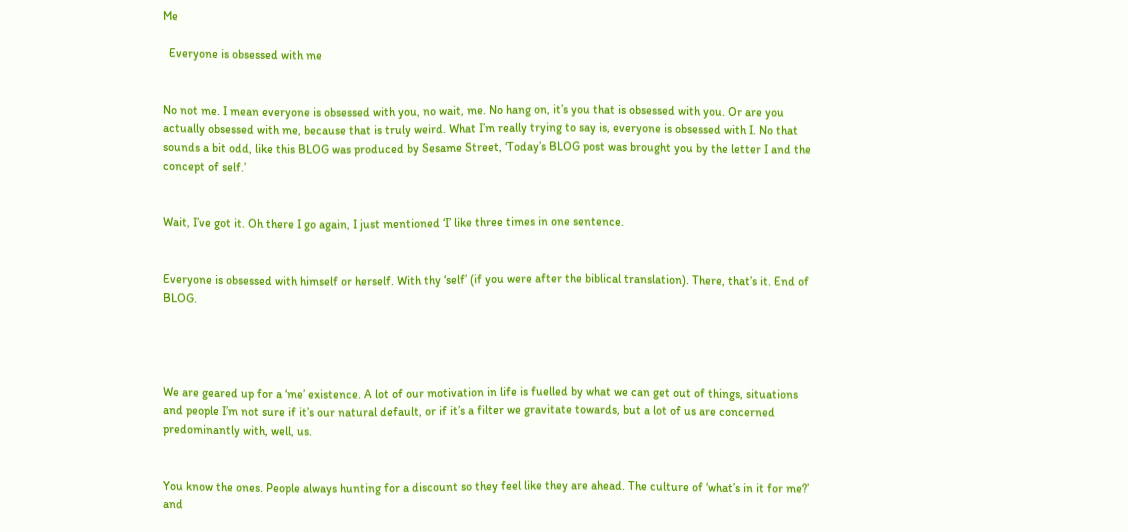Me

  Everyone is obsessed with me


No not me. I mean everyone is obsessed with you, no wait, me. No hang on, it’s you that is obsessed with you. Or are you actually obsessed with me, because that is truly weird. What I’m really trying to say is, everyone is obsessed with I. No that sounds a bit odd, like this BLOG was produced by Sesame Street, ‘Today’s BLOG post was brought you by the letter I and the concept of self.’


Wait, I’ve got it. Oh there I go again, I just mentioned ‘I’ like three times in one sentence.


Everyone is obsessed with himself or herself. With thy ‘self’ (if you were after the biblical translation). There, that’s it. End of BLOG.




We are geared up for a ‘me’ existence. A lot of our motivation in life is fuelled by what we can get out of things, situations and people I’m not sure if it’s our natural default, or if it’s a filter we gravitate towards, but a lot of us are concerned predominantly with, well, us.


You know the ones. People always hunting for a discount so they feel like they are ahead. The culture of ‘what’s in it for me?’ and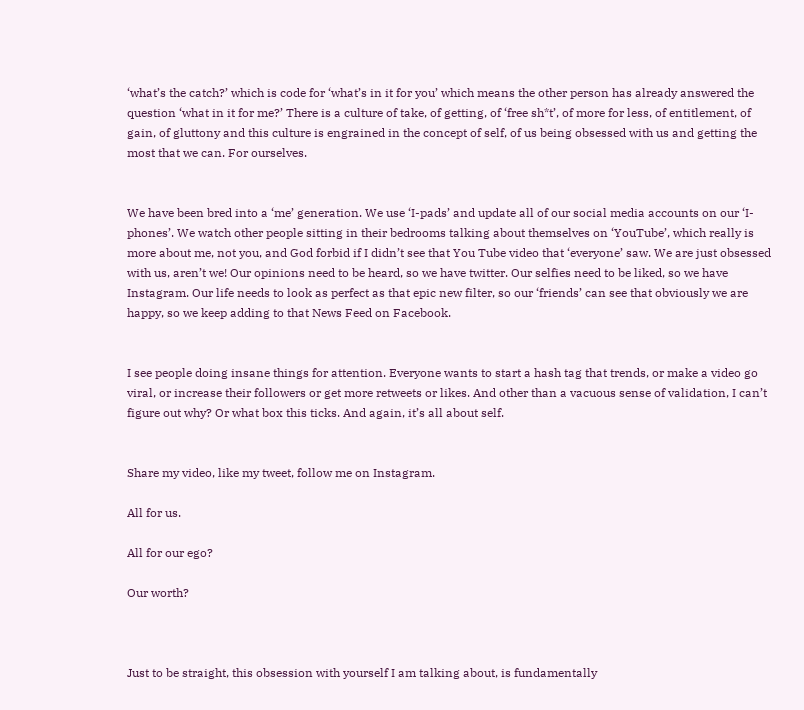‘what’s the catch?’ which is code for ‘what’s in it for you’ which means the other person has already answered the question ‘what in it for me?’ There is a culture of take, of getting, of ‘free sh*t’, of more for less, of entitlement, of gain, of gluttony and this culture is engrained in the concept of self, of us being obsessed with us and getting the most that we can. For ourselves.


We have been bred into a ‘me’ generation. We use ‘I-pads’ and update all of our social media accounts on our ‘I-phones’. We watch other people sitting in their bedrooms talking about themselves on ‘YouTube’, which really is more about me, not you, and God forbid if I didn’t see that You Tube video that ‘everyone’ saw. We are just obsessed with us, aren’t we! Our opinions need to be heard, so we have twitter. Our selfies need to be liked, so we have Instagram. Our life needs to look as perfect as that epic new filter, so our ‘friends’ can see that obviously we are happy, so we keep adding to that News Feed on Facebook.


I see people doing insane things for attention. Everyone wants to start a hash tag that trends, or make a video go viral, or increase their followers or get more retweets or likes. And other than a vacuous sense of validation, I can’t figure out why? Or what box this ticks. And again, it’s all about self.


Share my video, like my tweet, follow me on Instagram.

All for us.

All for our ego?

Our worth?



Just to be straight, this obsession with yourself I am talking about, is fundamentally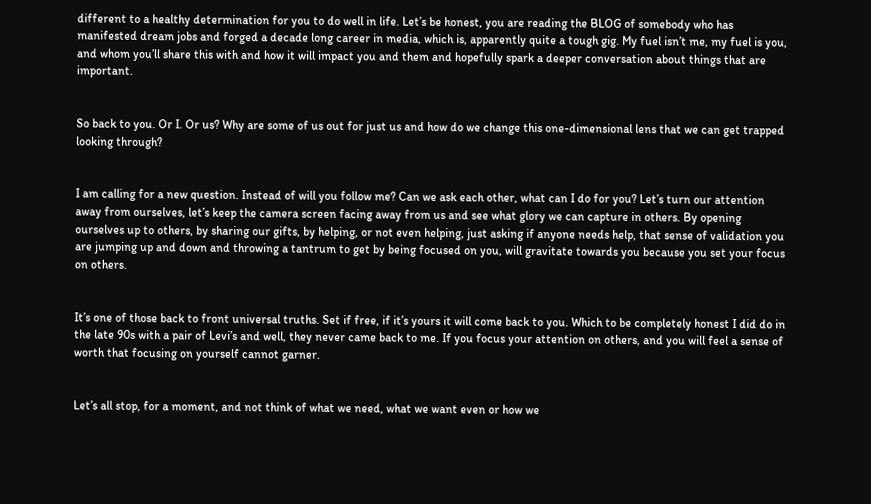different to a healthy determination for you to do well in life. Let’s be honest, you are reading the BLOG of somebody who has manifested dream jobs and forged a decade long career in media, which is, apparently quite a tough gig. My fuel isn’t me, my fuel is you, and whom you’ll share this with and how it will impact you and them and hopefully spark a deeper conversation about things that are important.


So back to you. Or I. Or us? Why are some of us out for just us and how do we change this one-dimensional lens that we can get trapped looking through?


I am calling for a new question. Instead of will you follow me? Can we ask each other, what can I do for you? Let’s turn our attention away from ourselves, let’s keep the camera screen facing away from us and see what glory we can capture in others. By opening ourselves up to others, by sharing our gifts, by helping, or not even helping, just asking if anyone needs help, that sense of validation you are jumping up and down and throwing a tantrum to get by being focused on you, will gravitate towards you because you set your focus on others.


It’s one of those back to front universal truths. Set if free, if it’s yours it will come back to you. Which to be completely honest I did do in the late 90s with a pair of Levi’s and well, they never came back to me. If you focus your attention on others, and you will feel a sense of worth that focusing on yourself cannot garner.


Let’s all stop, for a moment, and not think of what we need, what we want even or how we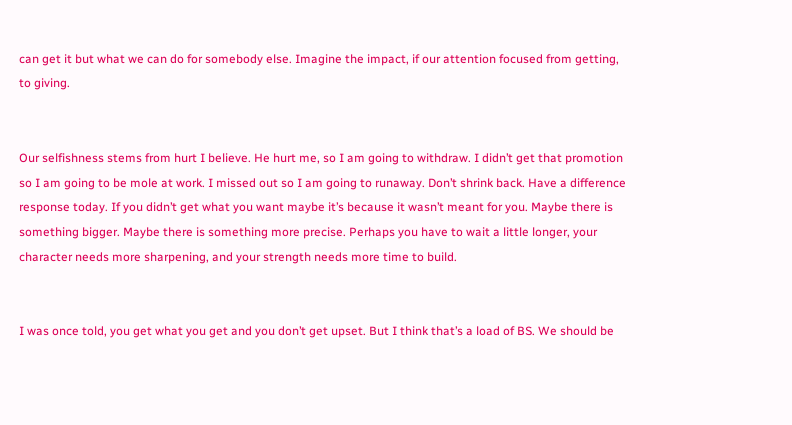can get it but what we can do for somebody else. Imagine the impact, if our attention focused from getting, to giving.


Our selfishness stems from hurt I believe. He hurt me, so I am going to withdraw. I didn’t get that promotion so I am going to be mole at work. I missed out so I am going to runaway. Don’t shrink back. Have a difference response today. If you didn’t get what you want maybe it’s because it wasn’t meant for you. Maybe there is something bigger. Maybe there is something more precise. Perhaps you have to wait a little longer, your character needs more sharpening, and your strength needs more time to build.


I was once told, you get what you get and you don’t get upset. But I think that’s a load of BS. We should be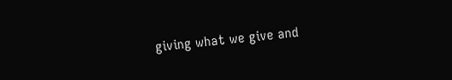giving what we give and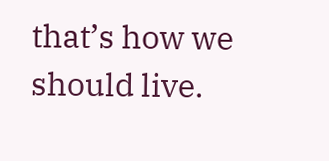that’s how we should live.